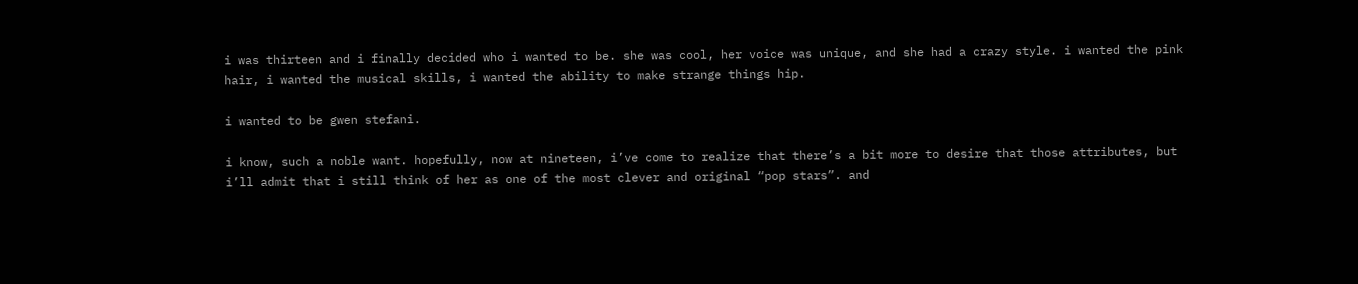i was thirteen and i finally decided who i wanted to be. she was cool, her voice was unique, and she had a crazy style. i wanted the pink hair, i wanted the musical skills, i wanted the ability to make strange things hip.

i wanted to be gwen stefani.

i know, such a noble want. hopefully, now at nineteen, i’ve come to realize that there’s a bit more to desire that those attributes, but i’ll admit that i still think of her as one of the most clever and original “pop stars”. and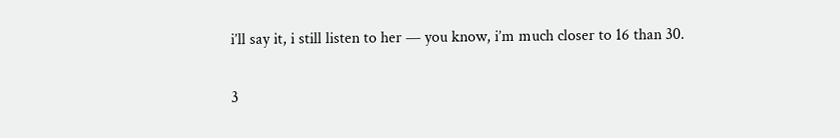i’ll say it, i still listen to her — you know, i’m much closer to 16 than 30.

3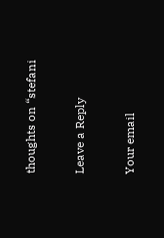thoughts on “stefani

Leave a Reply

Your email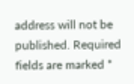address will not be published. Required fields are marked *